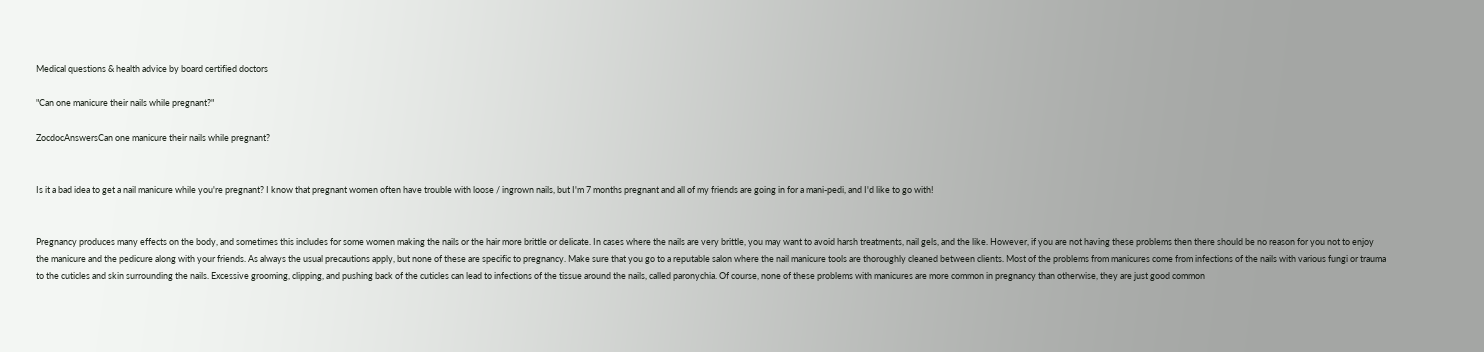Medical questions & health advice by board certified doctors

"Can one manicure their nails while pregnant?"

ZocdocAnswersCan one manicure their nails while pregnant?


Is it a bad idea to get a nail manicure while you're pregnant? I know that pregnant women often have trouble with loose / ingrown nails, but I'm 7 months pregnant and all of my friends are going in for a mani-pedi, and I'd like to go with!


Pregnancy produces many effects on the body, and sometimes this includes for some women making the nails or the hair more brittle or delicate. In cases where the nails are very brittle, you may want to avoid harsh treatments, nail gels, and the like. However, if you are not having these problems then there should be no reason for you not to enjoy the manicure and the pedicure along with your friends. As always the usual precautions apply, but none of these are specific to pregnancy. Make sure that you go to a reputable salon where the nail manicure tools are thoroughly cleaned between clients. Most of the problems from manicures come from infections of the nails with various fungi or trauma to the cuticles and skin surrounding the nails. Excessive grooming, clipping, and pushing back of the cuticles can lead to infections of the tissue around the nails, called paronychia. Of course, none of these problems with manicures are more common in pregnancy than otherwise, they are just good common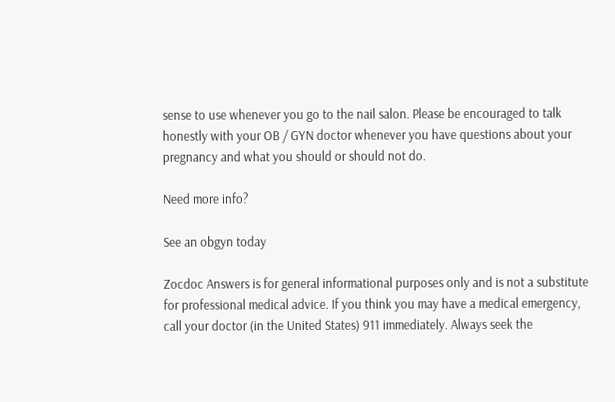sense to use whenever you go to the nail salon. Please be encouraged to talk honestly with your OB / GYN doctor whenever you have questions about your pregnancy and what you should or should not do.

Need more info?

See an obgyn today

Zocdoc Answers is for general informational purposes only and is not a substitute for professional medical advice. If you think you may have a medical emergency, call your doctor (in the United States) 911 immediately. Always seek the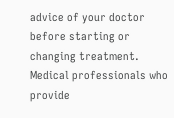advice of your doctor before starting or changing treatment. Medical professionals who provide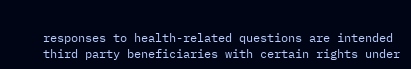responses to health-related questions are intended third party beneficiaries with certain rights under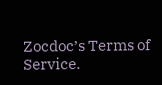Zocdoc’s Terms of Service.